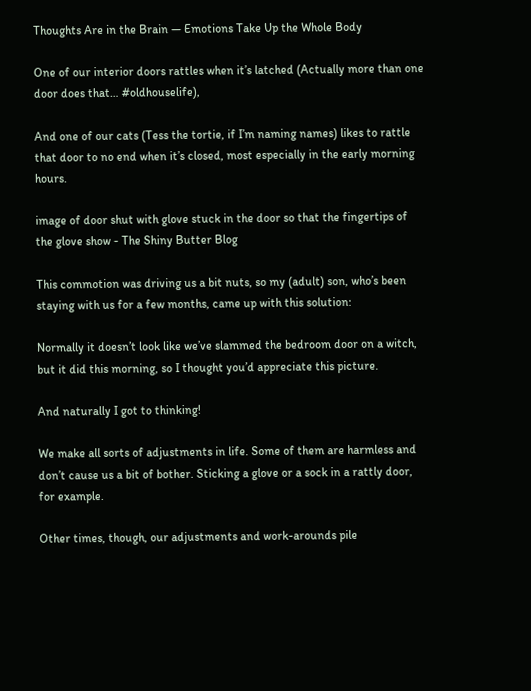Thoughts Are in the Brain — Emotions Take Up the Whole Body

One of our interior doors rattles when it’s latched (Actually more than one door does that… #oldhouselife),

And one of our cats (Tess the tortie, if I’m naming names) likes to rattle that door to no end when it’s closed, most especially in the early morning hours.

image of door shut with glove stuck in the door so that the fingertips of the glove show - The Shiny Butter Blog

This commotion was driving us a bit nuts, so my (adult) son, who’s been staying with us for a few months, came up with this solution:

Normally it doesn’t look like we’ve slammed the bedroom door on a witch, but it did this morning, so I thought you’d appreciate this picture.

And naturally I got to thinking!

We make all sorts of adjustments in life. Some of them are harmless and don’t cause us a bit of bother. Sticking a glove or a sock in a rattly door, for example.

Other times, though, our adjustments and work-arounds pile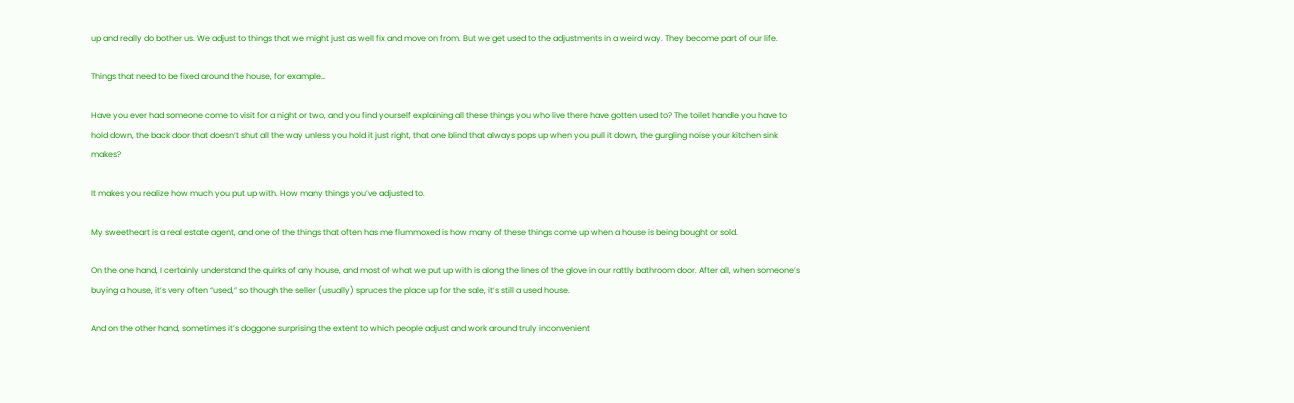up and really do bother us. We adjust to things that we might just as well fix and move on from. But we get used to the adjustments in a weird way. They become part of our life.

Things that need to be fixed around the house, for example…

Have you ever had someone come to visit for a night or two, and you find yourself explaining all these things you who live there have gotten used to? The toilet handle you have to hold down, the back door that doesn’t shut all the way unless you hold it just right, that one blind that always pops up when you pull it down, the gurgling noise your kitchen sink makes?

It makes you realize how much you put up with. How many things you’ve adjusted to.

My sweetheart is a real estate agent, and one of the things that often has me flummoxed is how many of these things come up when a house is being bought or sold.

On the one hand, I certainly understand the quirks of any house, and most of what we put up with is along the lines of the glove in our rattly bathroom door. After all, when someone’s buying a house, it’s very often “used,” so though the seller (usually) spruces the place up for the sale, it’s still a used house.

And on the other hand, sometimes it’s doggone surprising the extent to which people adjust and work around truly inconvenient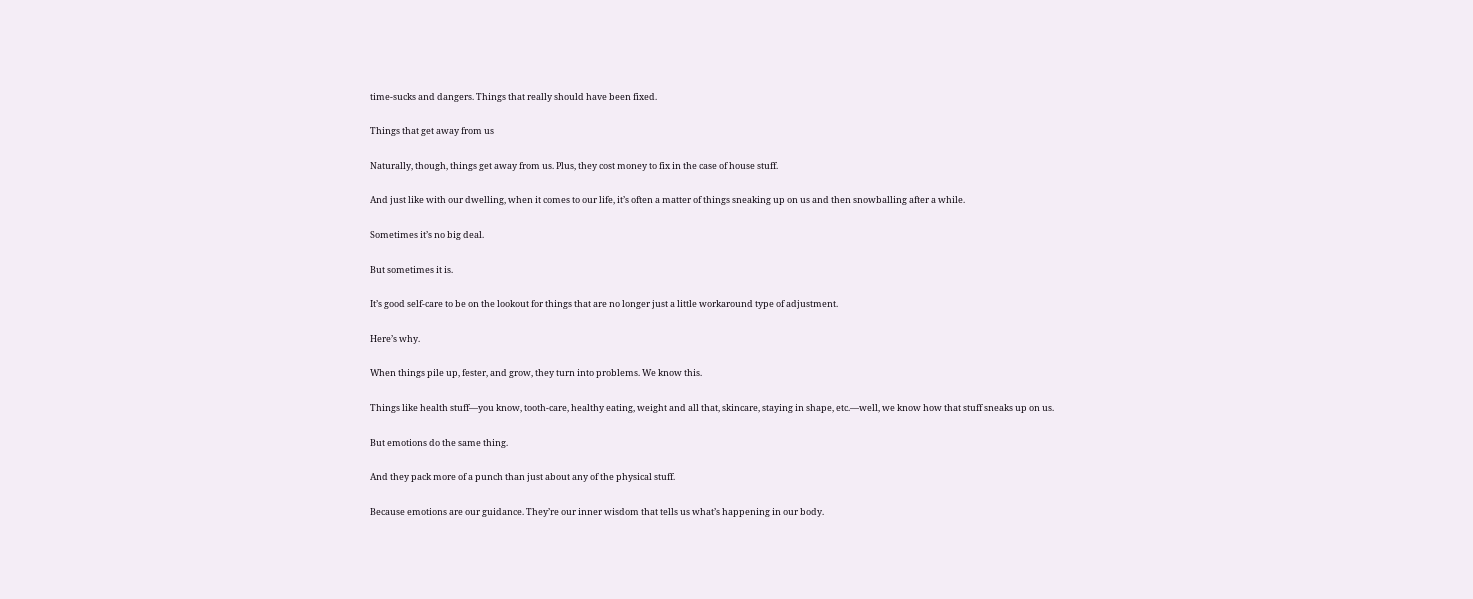time-sucks and dangers. Things that really should have been fixed.

Things that get away from us

Naturally, though, things get away from us. Plus, they cost money to fix in the case of house stuff.

And just like with our dwelling, when it comes to our life, it’s often a matter of things sneaking up on us and then snowballing after a while.

Sometimes it’s no big deal.

But sometimes it is.

It’s good self-care to be on the lookout for things that are no longer just a little workaround type of adjustment.

Here’s why.

When things pile up, fester, and grow, they turn into problems. We know this.

Things like health stuff—you know, tooth-care, healthy eating, weight and all that, skincare, staying in shape, etc.—well, we know how that stuff sneaks up on us.

But emotions do the same thing.

And they pack more of a punch than just about any of the physical stuff.

Because emotions are our guidance. They’re our inner wisdom that tells us what’s happening in our body.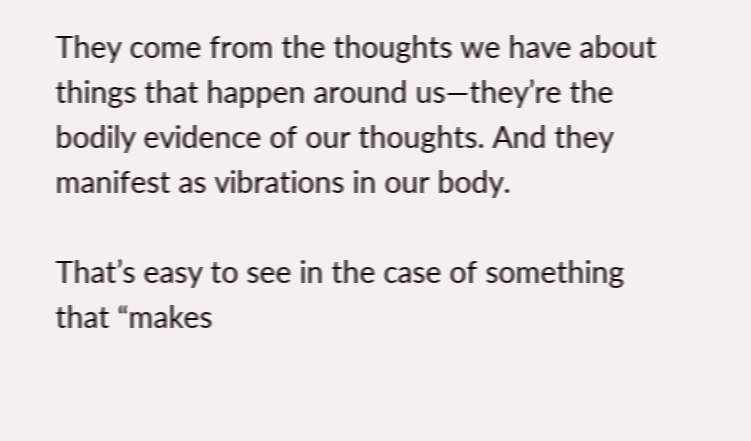They come from the thoughts we have about things that happen around us—they’re the bodily evidence of our thoughts. And they manifest as vibrations in our body.

That’s easy to see in the case of something that “makes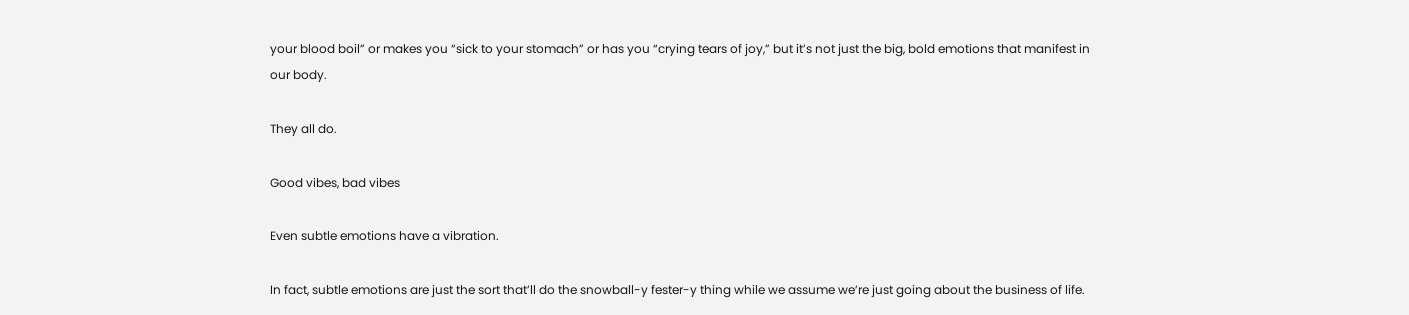your blood boil” or makes you “sick to your stomach” or has you “crying tears of joy,” but it’s not just the big, bold emotions that manifest in our body.

They all do.

Good vibes, bad vibes

Even subtle emotions have a vibration.

In fact, subtle emotions are just the sort that’ll do the snowball-y fester-y thing while we assume we’re just going about the business of life.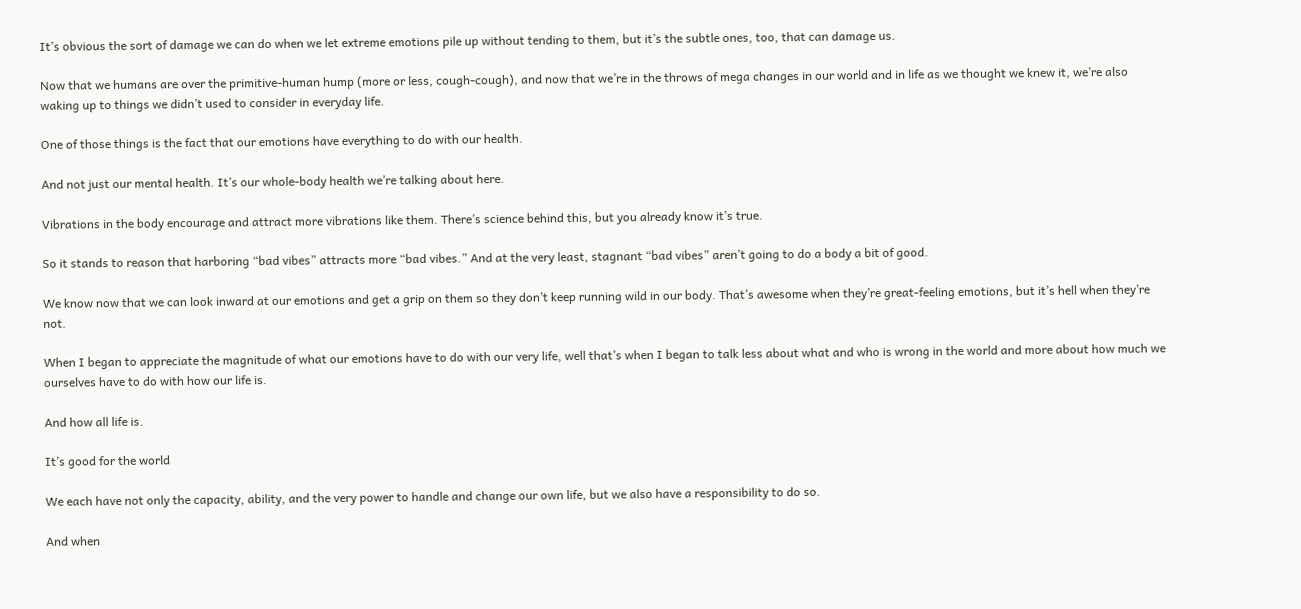It’s obvious the sort of damage we can do when we let extreme emotions pile up without tending to them, but it’s the subtle ones, too, that can damage us.

Now that we humans are over the primitive-human hump (more or less, cough-cough), and now that we’re in the throws of mega changes in our world and in life as we thought we knew it, we’re also waking up to things we didn’t used to consider in everyday life.

One of those things is the fact that our emotions have everything to do with our health.

And not just our mental health. It’s our whole-body health we’re talking about here.

Vibrations in the body encourage and attract more vibrations like them. There’s science behind this, but you already know it’s true.

So it stands to reason that harboring “bad vibes” attracts more “bad vibes.” And at the very least, stagnant “bad vibes” aren’t going to do a body a bit of good.

We know now that we can look inward at our emotions and get a grip on them so they don’t keep running wild in our body. That’s awesome when they’re great-feeling emotions, but it’s hell when they’re not.

When I began to appreciate the magnitude of what our emotions have to do with our very life, well that’s when I began to talk less about what and who is wrong in the world and more about how much we ourselves have to do with how our life is.

And how all life is.

It’s good for the world

We each have not only the capacity, ability, and the very power to handle and change our own life, but we also have a responsibility to do so.

And when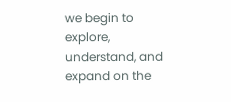we begin to explore, understand, and expand on the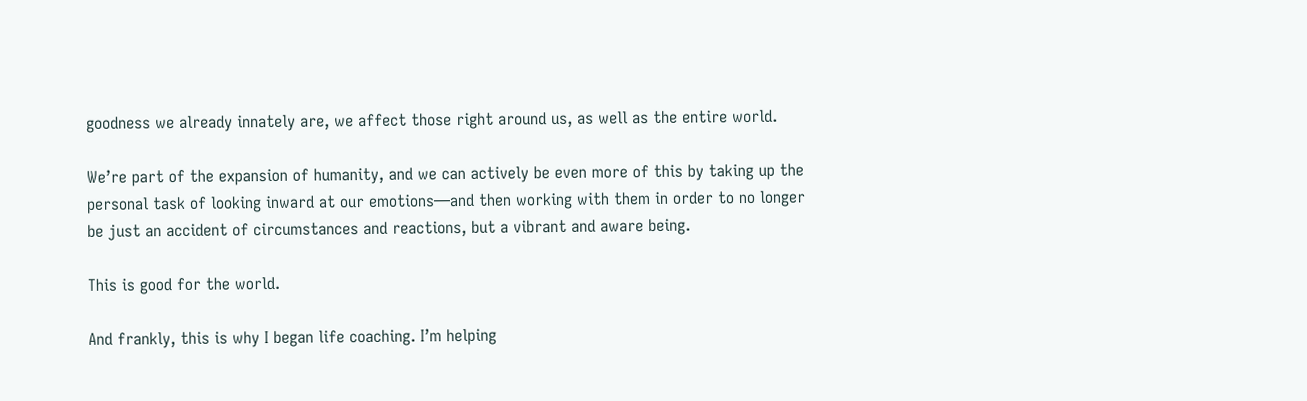goodness we already innately are, we affect those right around us, as well as the entire world.

We’re part of the expansion of humanity, and we can actively be even more of this by taking up the personal task of looking inward at our emotions—and then working with them in order to no longer be just an accident of circumstances and reactions, but a vibrant and aware being.

This is good for the world.

And frankly, this is why I began life coaching. I’m helping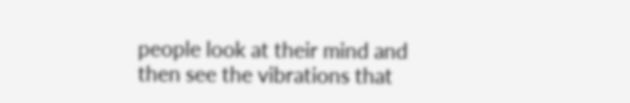people look at their mind and then see the vibrations that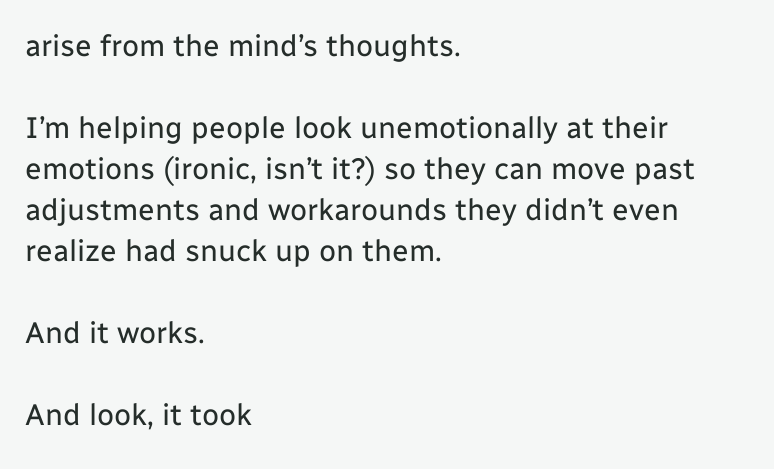arise from the mind’s thoughts.

I’m helping people look unemotionally at their emotions (ironic, isn’t it?) so they can move past adjustments and workarounds they didn’t even realize had snuck up on them.

And it works.

And look, it took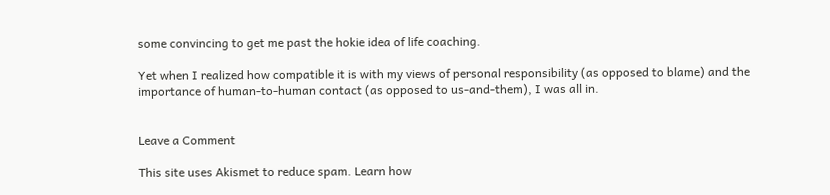some convincing to get me past the hokie idea of life coaching.

Yet when I realized how compatible it is with my views of personal responsibility (as opposed to blame) and the importance of human-to-human contact (as opposed to us-and-them), I was all in.


Leave a Comment

This site uses Akismet to reduce spam. Learn how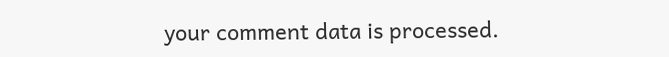your comment data is processed.